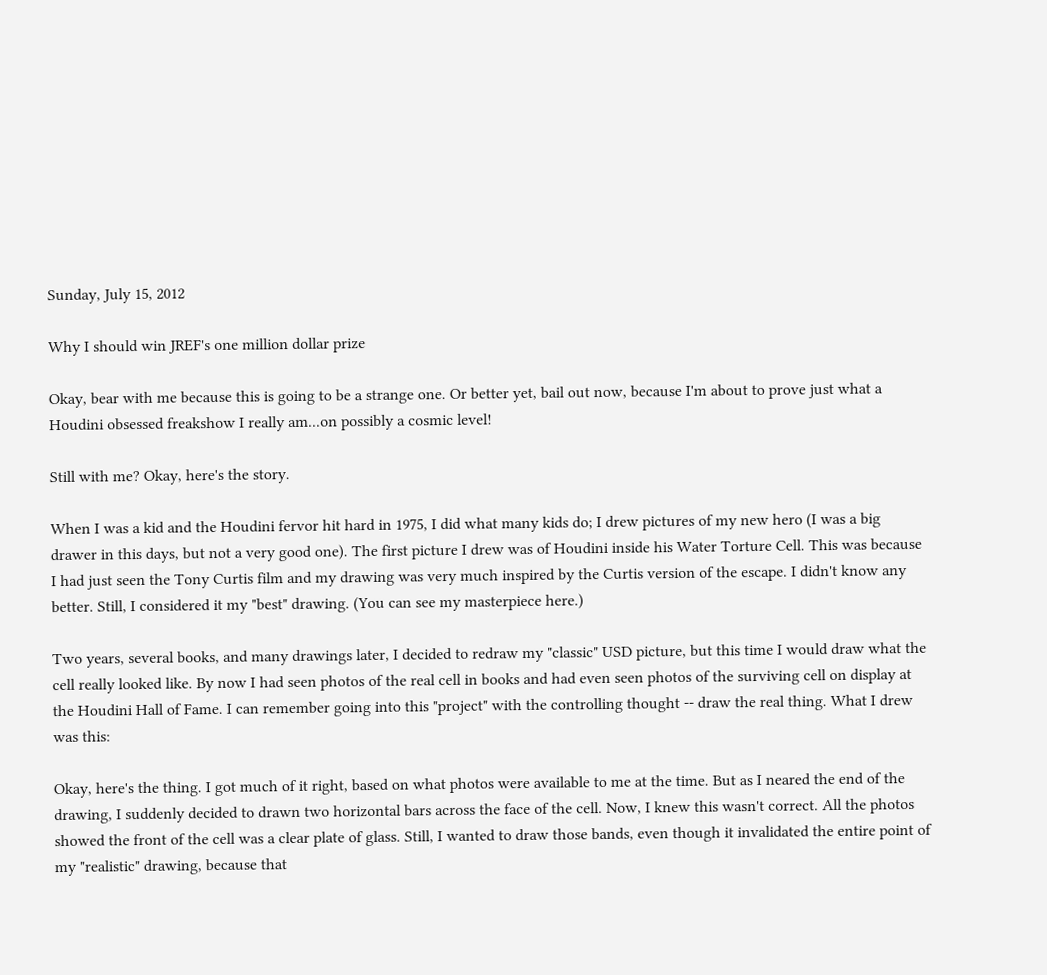Sunday, July 15, 2012

Why I should win JREF's one million dollar prize

Okay, bear with me because this is going to be a strange one. Or better yet, bail out now, because I'm about to prove just what a Houdini obsessed freakshow I really am...on possibly a cosmic level!

Still with me? Okay, here's the story.

When I was a kid and the Houdini fervor hit hard in 1975, I did what many kids do; I drew pictures of my new hero (I was a big drawer in this days, but not a very good one). The first picture I drew was of Houdini inside his Water Torture Cell. This was because I had just seen the Tony Curtis film and my drawing was very much inspired by the Curtis version of the escape. I didn't know any better. Still, I considered it my "best" drawing. (You can see my masterpiece here.)

Two years, several books, and many drawings later, I decided to redraw my "classic" USD picture, but this time I would draw what the cell really looked like. By now I had seen photos of the real cell in books and had even seen photos of the surviving cell on display at the Houdini Hall of Fame. I can remember going into this "project" with the controlling thought -- draw the real thing. What I drew was this:

Okay, here's the thing. I got much of it right, based on what photos were available to me at the time. But as I neared the end of the drawing, I suddenly decided to drawn two horizontal bars across the face of the cell. Now, I knew this wasn't correct. All the photos showed the front of the cell was a clear plate of glass. Still, I wanted to draw those bands, even though it invalidated the entire point of my "realistic" drawing, because that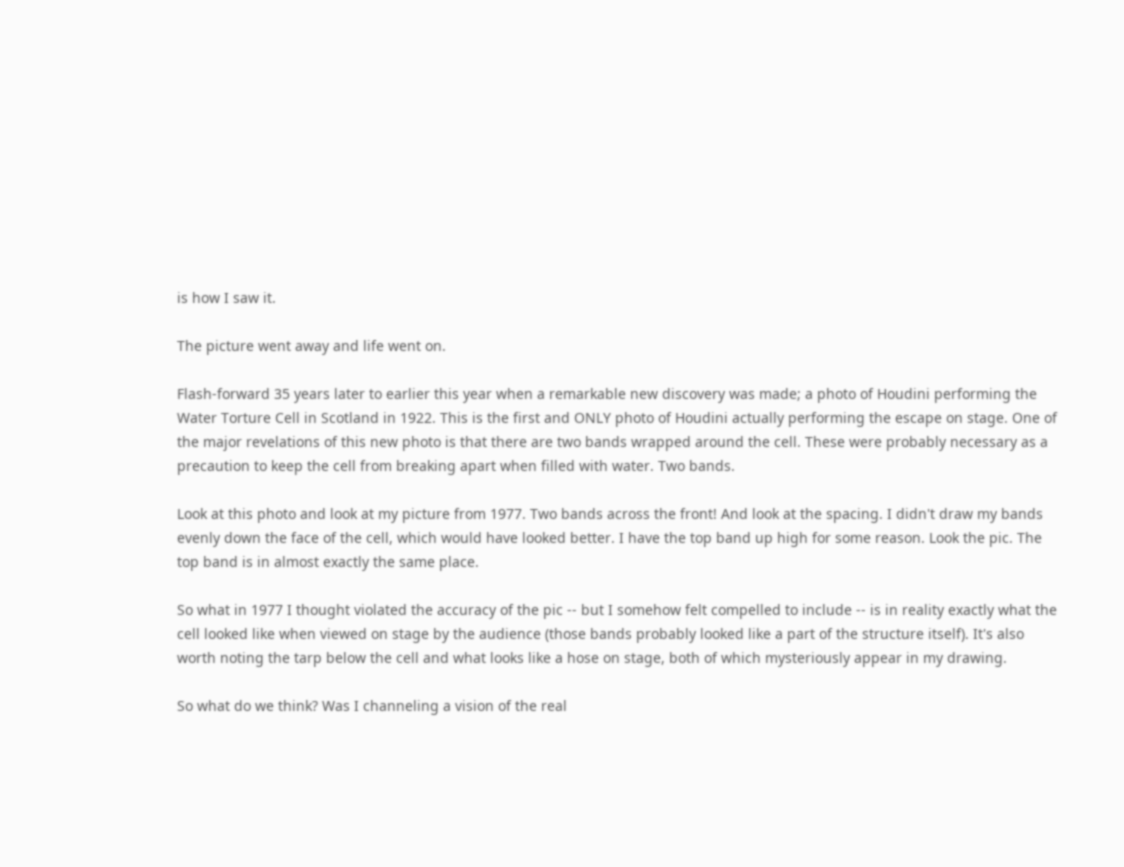is how I saw it.

The picture went away and life went on.

Flash-forward 35 years later to earlier this year when a remarkable new discovery was made; a photo of Houdini performing the Water Torture Cell in Scotland in 1922. This is the first and ONLY photo of Houdini actually performing the escape on stage. One of the major revelations of this new photo is that there are two bands wrapped around the cell. These were probably necessary as a precaution to keep the cell from breaking apart when filled with water. Two bands.

Look at this photo and look at my picture from 1977. Two bands across the front! And look at the spacing. I didn't draw my bands evenly down the face of the cell, which would have looked better. I have the top band up high for some reason. Look the pic. The top band is in almost exactly the same place.

So what in 1977 I thought violated the accuracy of the pic -- but I somehow felt compelled to include -- is in reality exactly what the cell looked like when viewed on stage by the audience (those bands probably looked like a part of the structure itself). It's also worth noting the tarp below the cell and what looks like a hose on stage, both of which mysteriously appear in my drawing.

So what do we think? Was I channeling a vision of the real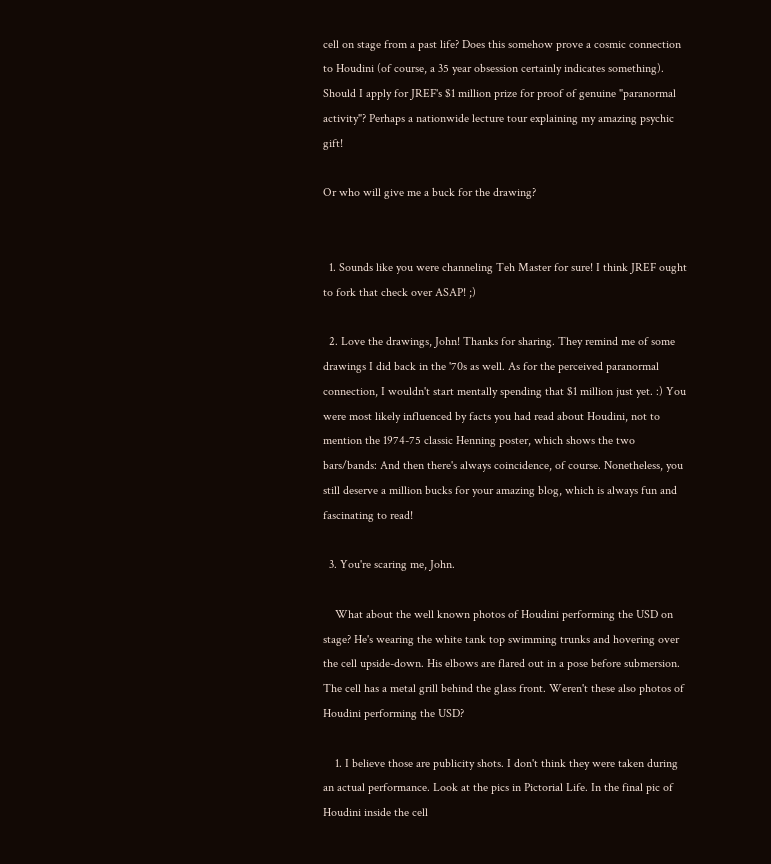cell on stage from a past life? Does this somehow prove a cosmic connection to Houdini (of course, a 35 year obsession certainly indicates something). Should I apply for JREF's $1 million prize for proof of genuine "paranormal activity"? Perhaps a nationwide lecture tour explaining my amazing psychic gift!

Or who will give me a buck for the drawing?


  1. Sounds like you were channeling Teh Master for sure! I think JREF ought to fork that check over ASAP! ;)

  2. Love the drawings, John! Thanks for sharing. They remind me of some drawings I did back in the '70s as well. As for the perceived paranormal connection, I wouldn't start mentally spending that $1 million just yet. :) You were most likely influenced by facts you had read about Houdini, not to mention the 1974-75 classic Henning poster, which shows the two bars/bands: And then there's always coincidence, of course. Nonetheless, you still deserve a million bucks for your amazing blog, which is always fun and fascinating to read!

  3. You're scaring me, John.

    What about the well known photos of Houdini performing the USD on stage? He's wearing the white tank top swimming trunks and hovering over the cell upside-down. His elbows are flared out in a pose before submersion. The cell has a metal grill behind the glass front. Weren't these also photos of Houdini performing the USD?

    1. I believe those are publicity shots. I don't think they were taken during an actual performance. Look at the pics in Pictorial Life. In the final pic of Houdini inside the cell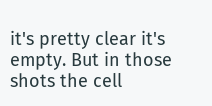it's pretty clear it's empty. But in those shots the cell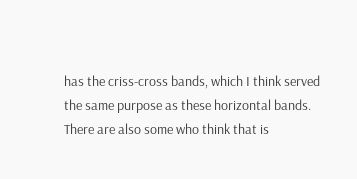has the criss-cross bands, which I think served the same purpose as these horizontal bands. There are also some who think that is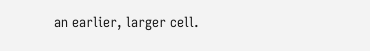an earlier, larger cell.